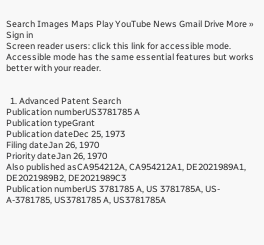Search Images Maps Play YouTube News Gmail Drive More »
Sign in
Screen reader users: click this link for accessible mode. Accessible mode has the same essential features but works better with your reader.


  1. Advanced Patent Search
Publication numberUS3781785 A
Publication typeGrant
Publication dateDec 25, 1973
Filing dateJan 26, 1970
Priority dateJan 26, 1970
Also published asCA954212A, CA954212A1, DE2021989A1, DE2021989B2, DE2021989C3
Publication numberUS 3781785 A, US 3781785A, US-A-3781785, US3781785 A, US3781785A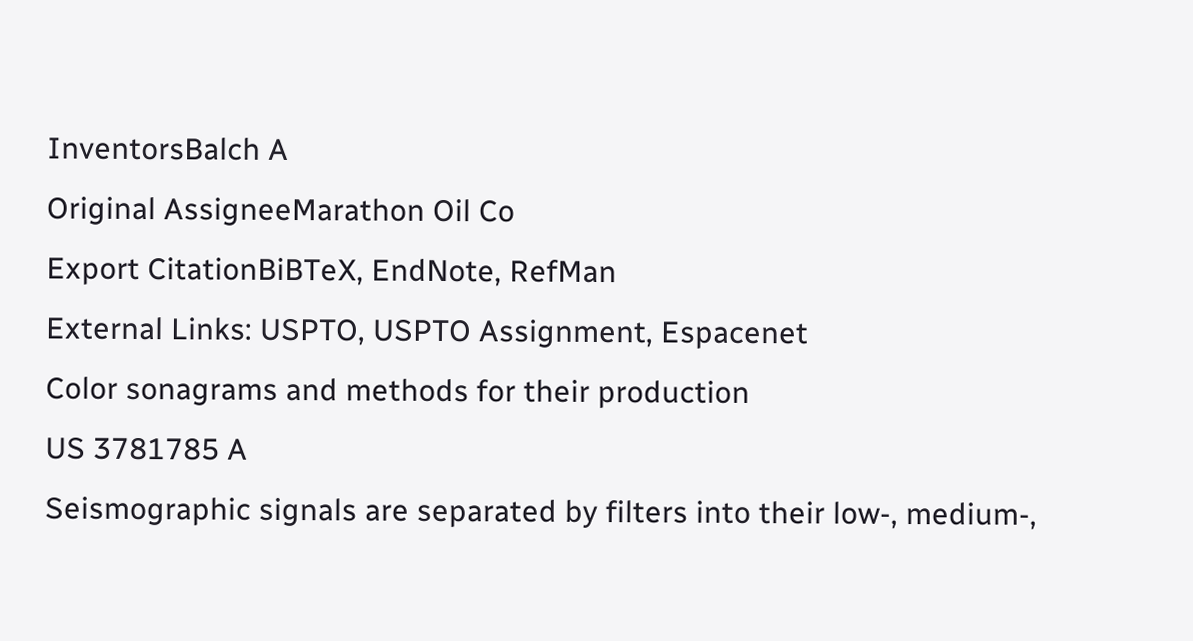InventorsBalch A
Original AssigneeMarathon Oil Co
Export CitationBiBTeX, EndNote, RefMan
External Links: USPTO, USPTO Assignment, Espacenet
Color sonagrams and methods for their production
US 3781785 A
Seismographic signals are separated by filters into their low-, medium-,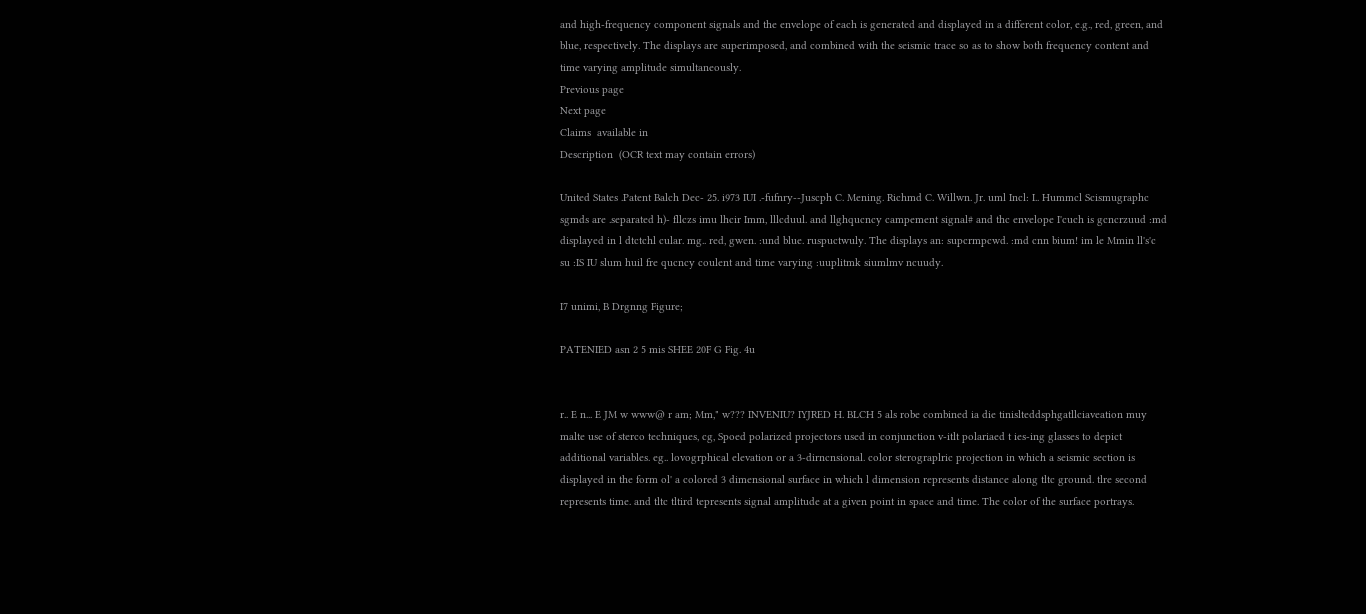and high-frequency component signals and the envelope of each is generated and displayed in a different color, e.g., red, green, and blue, respectively. The displays are superimposed, and combined with the seismic trace so as to show both frequency content and time varying amplitude simultaneously.
Previous page
Next page
Claims  available in
Description  (OCR text may contain errors)

United States .Patent Balch Dec- 25. i973 IUI .-fufnry--Juscph C. Mening. Richmd C. Willwn. Jr. uml Incl: I.. Hummcl Scismugraphc sgmds are .separated h)- fllczs imu lhcir Imm, lllcduul. and llghqucncy campement signal# and thc envelope I'cuch is gcncrzuud :md displayed in l dtctchl cular. mg.. red, gwen. :und blue. ruspuctwuly. The displays an: supcrmpcwd. :md cnn bium! im le Mmin ll's'c su :IS IU slum huil fre qucncy coulent and time varying :uuplitmk siumlmv ncuudy.

I7 unimi, B Drgnng Figure;

PATENIED asn 2 5 mis SHEE 20F G Fig. 4u


r.. E n... E JM w www@ r am; Mm," w??? INVENIU? IYJRED H. BLCH 5 als robe combined ia die tinislteddsphgatllciaveation muy malte use of sterco techniques, cg, Spoed polarized projectors used in conjunction v-itlt polariaed t ies-ing glasses to depict additional variables. eg.. lovogrphical elevation or a 3-dirncnsional. color sterograplric projection in which a seismic section is displayed in the form ol' a colored 3 dimensional surface in which l dimension represents distance along tltc ground. tlre second represents time. and tltc tltird tepresents signal amplitude at a given point in space and time. The color of the surface portrays.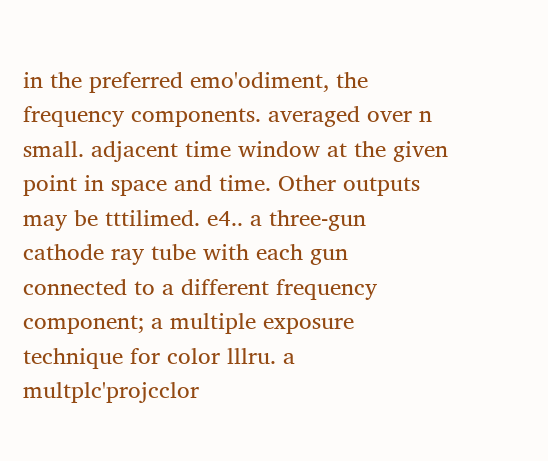in the preferred emo'odiment, the frequency components. averaged over n small. adjacent time window at the given point in space and time. Other outputs may be tttilimed. e4.. a three-gun cathode ray tube with each gun connected to a different frequency component; a multiple exposure technique for color lllru. a multplc'projcclor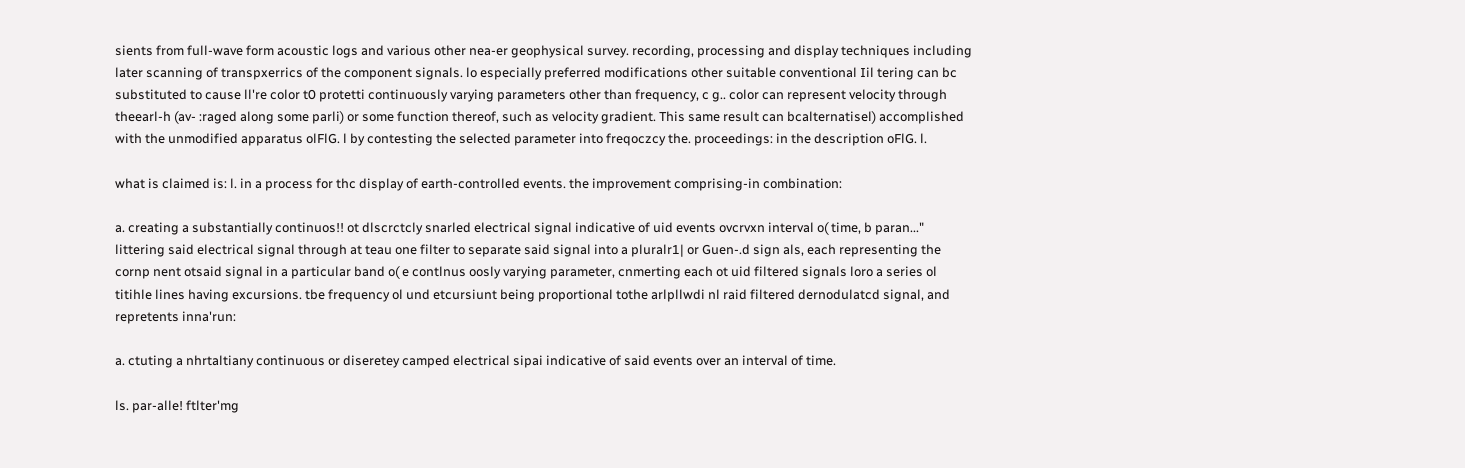sients from full-wave form acoustic logs and various other nea-er geophysical survey. recording, processing and display techniques including later scanning of transpxerrics of the component signals. lo especially preferred modifications other suitable conventional Iil tering can bc substituted to cause ll're color t0 protetti continuously varying parameters other than frequency, c g.. color can represent velocity through theearl-h (av- :raged along some parli) or some function thereof, such as velocity gradient. This same result can bcalternatisel) accomplished with the unmodified apparatus olFlG. l by contesting the selected parameter into freqoczcy the. proceedings: in the description oFlG. l.

what is claimed is: l. in a process for thc display of earth-controlled events. the improvement comprising-in combination:

a. creating a substantially continuos!! ot dlscrctcly snarled electrical signal indicative of uid events ovcrvxn interval o( time, b paran..." littering said electrical signal through at teau one filter to separate said signal into a pluralr1| or Guen-.d sign als, each representing the cornp nent otsaid signal in a particular band o( e contlnus oosly varying parameter, cnmerting each ot uid filtered signals loro a series ol titihle lines having excursions. tbe frequency ol und etcursiunt being proportional tothe arlpllwdi nl raid filtered dernodulatcd signal, and repretents inna'run:

a. ctuting a nhrtaltiany continuous or diseretey camped electrical sipai indicative of said events over an interval of time.

ls. par-alle! ftlter'mg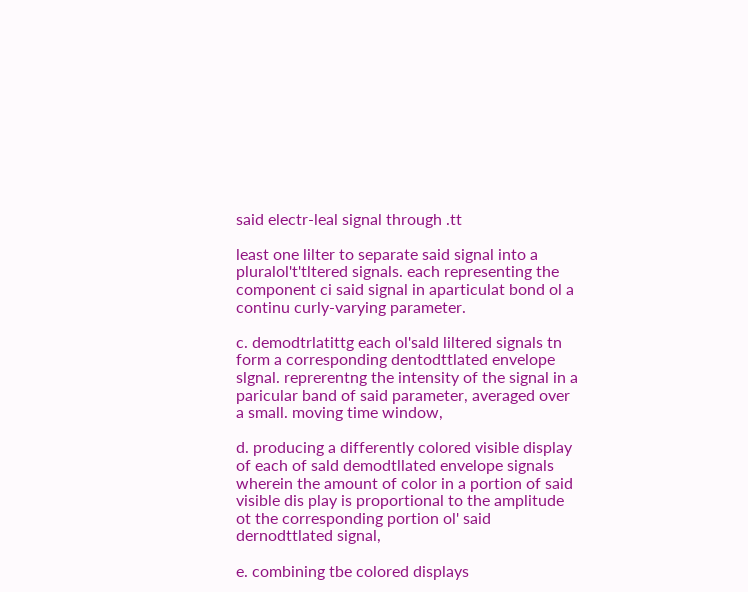said electr-leal signal through .tt

least one lilter to separate said signal into a pluralol't'tltered signals. each representing the component ci said signal in aparticulat bond ol a continu curly-varying parameter.

c. demodtrlatittg each ol'sald liltered signals tn form a corresponding dentodttlated envelope slgnal. reprerentng the intensity of the signal in a paricular band of said parameter, averaged over a small. moving time window,

d. producing a differently colored visible display of each of sald demodtllated envelope signals wherein the amount of color in a portion of said visible dis play is proportional to the amplitude ot the corresponding portion ol' said dernodttlated signal,

e. combining tbe colored displays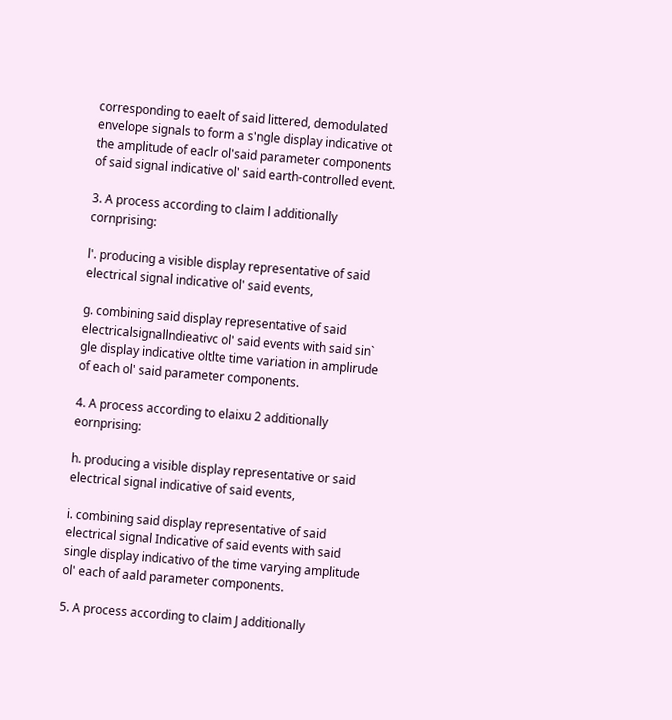corresponding to eaelt of said littered, demodulated envelope signals to form a s'ngle display indicative ot the amplitude of eaclr ol'said parameter components of said signal indicative ol' said earth-controlled event.

3. A process according to claim l additionally cornprising:

l'. producing a visible display representative of said electrical signal indicative ol' said events,

g. combining said display representative of said electricalsignallndieativc ol' said events with said sin` gle display indicative oltlte time variation in amplirude of each ol' said parameter components.

4. A process according to elaixu 2 additionally eornprising:

h. producing a visible display representative or said electrical signal indicative of said events,

i. combining said display representative of said electrical signal Indicative of said events with said single display indicativo of the time varying amplitude ol' each of aald parameter components.

5. A process according to claim J additionally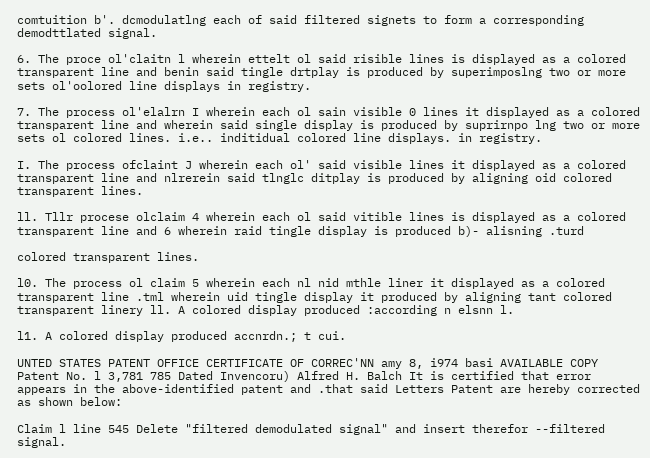comtuition b'. dcmodulatlng each of said filtered signets to form a corresponding demodttlated signal.

6. The proce ol'claitn l wherein ettelt ol said risible lines is displayed as a colored transparent line and benin said tingle drtplay is produced by superimposlng two or more sets ol'oolored line displays in registry.

7. The process ol'elalrn I wherein each ol sain visible 0 lines it displayed as a colored transparent line and wherein said single display is produced by suprirnpo lng two or more sets ol colored lines. i.e.. inditidual colored line displays. in registry.

I. The process ofclaint J wherein each ol' said visible lines it displayed as a colored transparent line and nlrerein said tlnglc ditplay is produced by aligning oid colored transparent lines.

ll. Tllr procese olclaim 4 wherein each ol said vitible lines is displayed as a colored transparent line and 6 wherein raid tingle display is produced b)- alisning .turd

colored transparent lines.

l0. The process ol claim 5 wherein each nl nid mthle liner it displayed as a colored transparent line .tml wherein uid tingle display it produced by aligning tant colored transparent linery ll. A colored display produced :according n elsnn l.

l1. A colored display produced accnrdn.; t cui.

UNTED STATES PATENT OFFICE CERTIFICATE OF CORREC'NN amy 8, i974 basi AVAILABLE COPY Patent No. l 3,781 785 Dated Invencoru) Alfred H. Balch It is certified that error appears in the above-identified patent and .that said Letters Patent are hereby corrected as shown below:

Claim l line 545 Delete "filtered demodulated signal" and insert therefor --filtered signal.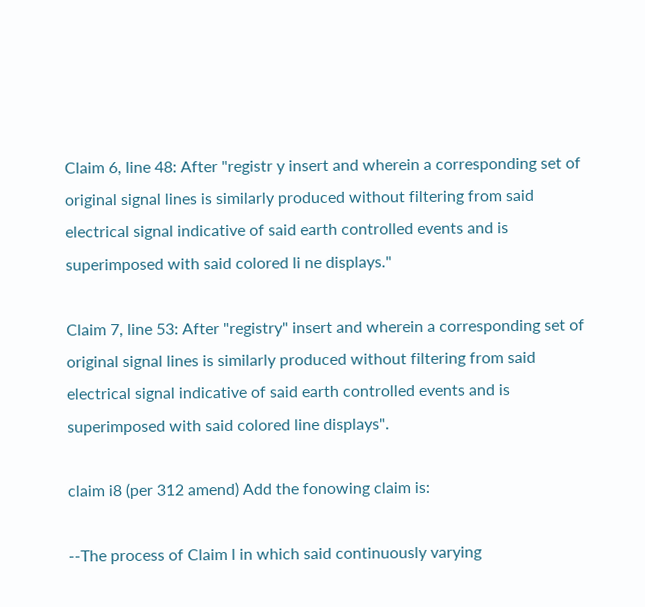Claim 6, line 48: After "registr y insert and wherein a corresponding set of original signal lines is similarly produced without filtering from said electrical signal indicative of said earth controlled events and is superimposed with said colored li ne displays."

Claim 7, line 53: After "registry" insert and wherein a corresponding set of original signal lines is similarly produced without filtering from said electrical signal indicative of said earth controlled events and is superimposed with said colored line displays".

claim i8 (per 312 amend) Add the fonowing claim is:

--The process of Claim l in which said continuously varying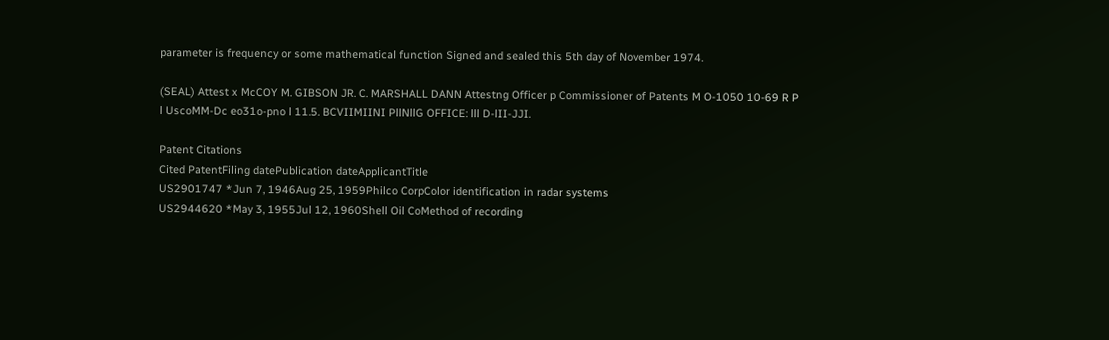parameter is frequency or some mathematical function Signed and sealed this 5th day of November 1974.

(SEAL) Attest x McCOY M. GIBSON JR. C. MARSHALL DANN Attestng Officer p Commissioner of Patents M O-1050 10-69 R P l UscoMM-Dc eo31o-pno l 11.5. BCVIIMIINI PllNllG OFFICE: lll D-lII-JJI.

Patent Citations
Cited PatentFiling datePublication dateApplicantTitle
US2901747 *Jun 7, 1946Aug 25, 1959Philco CorpColor identification in radar systems
US2944620 *May 3, 1955Jul 12, 1960Shell Oil CoMethod of recording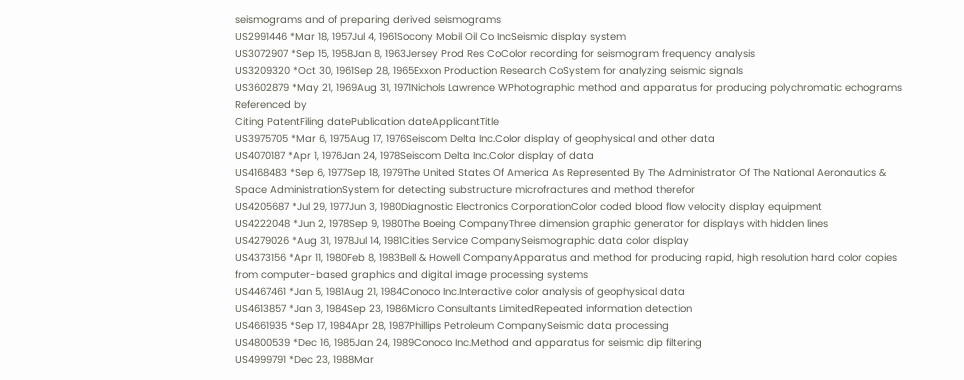seismograms and of preparing derived seismograms
US2991446 *Mar 18, 1957Jul 4, 1961Socony Mobil Oil Co IncSeismic display system
US3072907 *Sep 15, 1958Jan 8, 1963Jersey Prod Res CoColor recording for seismogram frequency analysis
US3209320 *Oct 30, 1961Sep 28, 1965Exxon Production Research CoSystem for analyzing seismic signals
US3602879 *May 21, 1969Aug 31, 1971Nichols Lawrence WPhotographic method and apparatus for producing polychromatic echograms
Referenced by
Citing PatentFiling datePublication dateApplicantTitle
US3975705 *Mar 6, 1975Aug 17, 1976Seiscom Delta Inc.Color display of geophysical and other data
US4070187 *Apr 1, 1976Jan 24, 1978Seiscom Delta Inc.Color display of data
US4168483 *Sep 6, 1977Sep 18, 1979The United States Of America As Represented By The Administrator Of The National Aeronautics & Space AdministrationSystem for detecting substructure microfractures and method therefor
US4205687 *Jul 29, 1977Jun 3, 1980Diagnostic Electronics CorporationColor coded blood flow velocity display equipment
US4222048 *Jun 2, 1978Sep 9, 1980The Boeing CompanyThree dimension graphic generator for displays with hidden lines
US4279026 *Aug 31, 1978Jul 14, 1981Cities Service CompanySeismographic data color display
US4373156 *Apr 11, 1980Feb 8, 1983Bell & Howell CompanyApparatus and method for producing rapid, high resolution hard color copies from computer-based graphics and digital image processing systems
US4467461 *Jan 5, 1981Aug 21, 1984Conoco Inc.Interactive color analysis of geophysical data
US4613857 *Jan 3, 1984Sep 23, 1986Micro Consultants LimitedRepeated information detection
US4661935 *Sep 17, 1984Apr 28, 1987Phillips Petroleum CompanySeismic data processing
US4800539 *Dec 16, 1985Jan 24, 1989Conoco Inc.Method and apparatus for seismic dip filtering
US4999791 *Dec 23, 1988Mar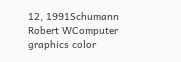12, 1991Schumann Robert WComputer graphics color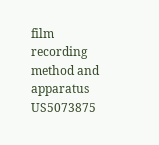film recording method and apparatus
US5073875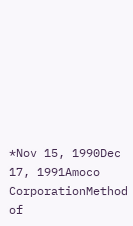*Nov 15, 1990Dec 17, 1991Amoco CorporationMethod of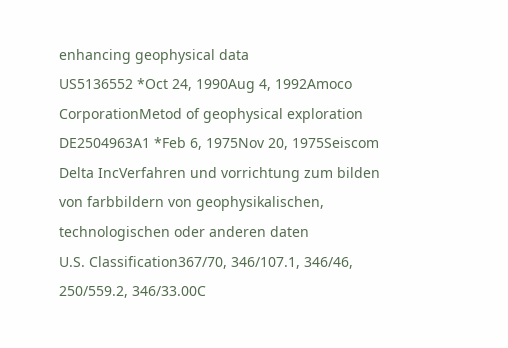enhancing geophysical data
US5136552 *Oct 24, 1990Aug 4, 1992Amoco CorporationMetod of geophysical exploration
DE2504963A1 *Feb 6, 1975Nov 20, 1975Seiscom Delta IncVerfahren und vorrichtung zum bilden von farbbildern von geophysikalischen, technologischen oder anderen daten
U.S. Classification367/70, 346/107.1, 346/46, 250/559.2, 346/33.00C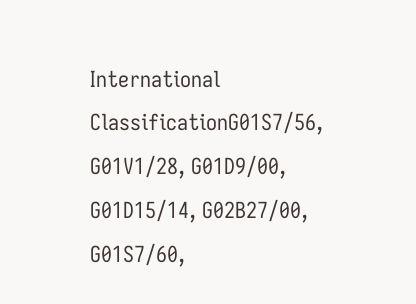International ClassificationG01S7/56, G01V1/28, G01D9/00, G01D15/14, G02B27/00, G01S7/60,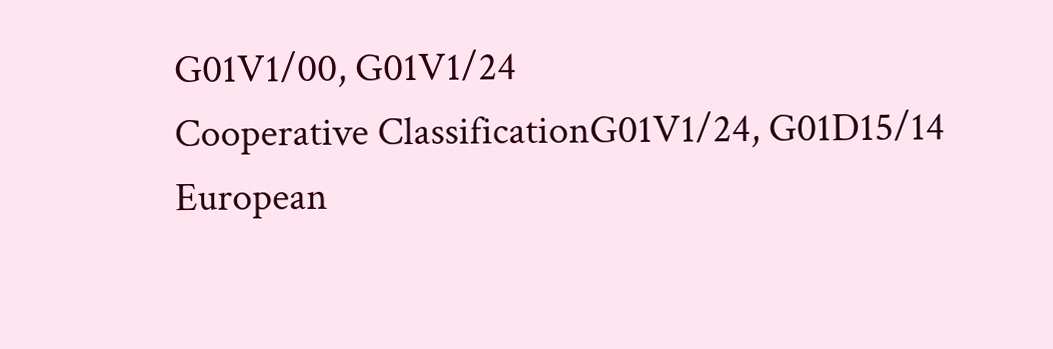G01V1/00, G01V1/24
Cooperative ClassificationG01V1/24, G01D15/14
European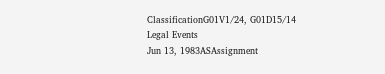ClassificationG01V1/24, G01D15/14
Legal Events
Jun 13, 1983ASAssignment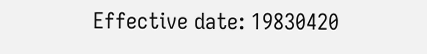Effective date: 19830420